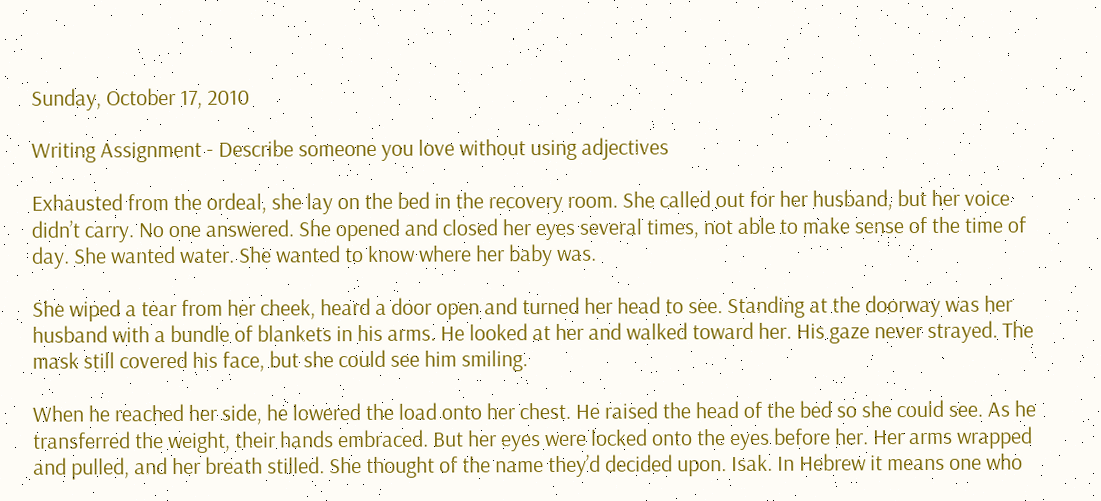Sunday, October 17, 2010

Writing Assignment - Describe someone you love without using adjectives

Exhausted from the ordeal, she lay on the bed in the recovery room. She called out for her husband, but her voice didn’t carry. No one answered. She opened and closed her eyes several times, not able to make sense of the time of day. She wanted water. She wanted to know where her baby was.

She wiped a tear from her cheek, heard a door open and turned her head to see. Standing at the doorway was her husband with a bundle of blankets in his arms. He looked at her and walked toward her. His gaze never strayed. The mask still covered his face, but she could see him smiling.

When he reached her side, he lowered the load onto her chest. He raised the head of the bed so she could see. As he transferred the weight, their hands embraced. But her eyes were locked onto the eyes before her. Her arms wrapped and pulled, and her breath stilled. She thought of the name they’d decided upon. Isak. In Hebrew it means one who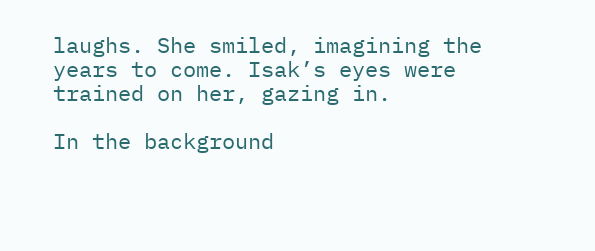laughs. She smiled, imagining the years to come. Isak’s eyes were trained on her, gazing in.

In the background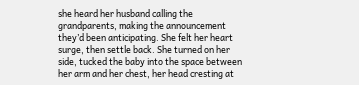she heard her husband calling the grandparents, making the announcement they’d been anticipating. She felt her heart surge, then settle back. She turned on her side, tucked the baby into the space between her arm and her chest, her head cresting at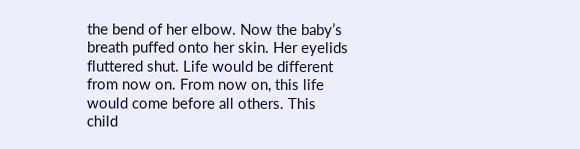the bend of her elbow. Now the baby’s breath puffed onto her skin. Her eyelids fluttered shut. Life would be different from now on. From now on, this life would come before all others. This child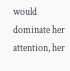would dominate her attention, her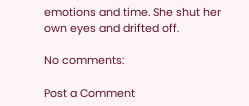emotions and time. She shut her own eyes and drifted off.

No comments:

Post a Comment